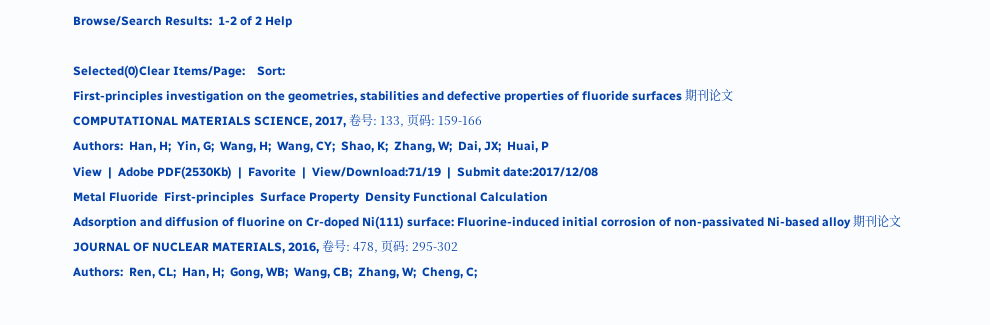Browse/Search Results:  1-2 of 2 Help

Selected(0)Clear Items/Page:    Sort:
First-principles investigation on the geometries, stabilities and defective properties of fluoride surfaces 期刊论文
COMPUTATIONAL MATERIALS SCIENCE, 2017, 卷号: 133, 页码: 159-166
Authors:  Han, H;  Yin, G;  Wang, H;  Wang, CY;  Shao, K;  Zhang, W;  Dai, JX;  Huai, P
View  |  Adobe PDF(2530Kb)  |  Favorite  |  View/Download:71/19  |  Submit date:2017/12/08
Metal Fluoride  First-principles  Surface Property  Density Functional Calculation
Adsorption and diffusion of fluorine on Cr-doped Ni(111) surface: Fluorine-induced initial corrosion of non-passivated Ni-based alloy 期刊论文
JOURNAL OF NUCLEAR MATERIALS, 2016, 卷号: 478, 页码: 295-302
Authors:  Ren, CL;  Han, H;  Gong, WB;  Wang, CB;  Zhang, W;  Cheng, C;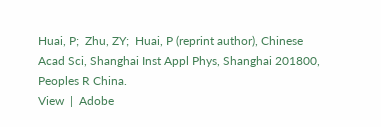Huai, P;  Zhu, ZY;  Huai, P (reprint author), Chinese Acad Sci, Shanghai Inst Appl Phys, Shanghai 201800, Peoples R China.
View  |  Adobe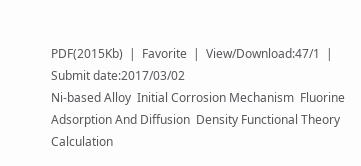PDF(2015Kb)  |  Favorite  |  View/Download:47/1  |  Submit date:2017/03/02
Ni-based Alloy  Initial Corrosion Mechanism  Fluorine Adsorption And Diffusion  Density Functional Theory Calculation